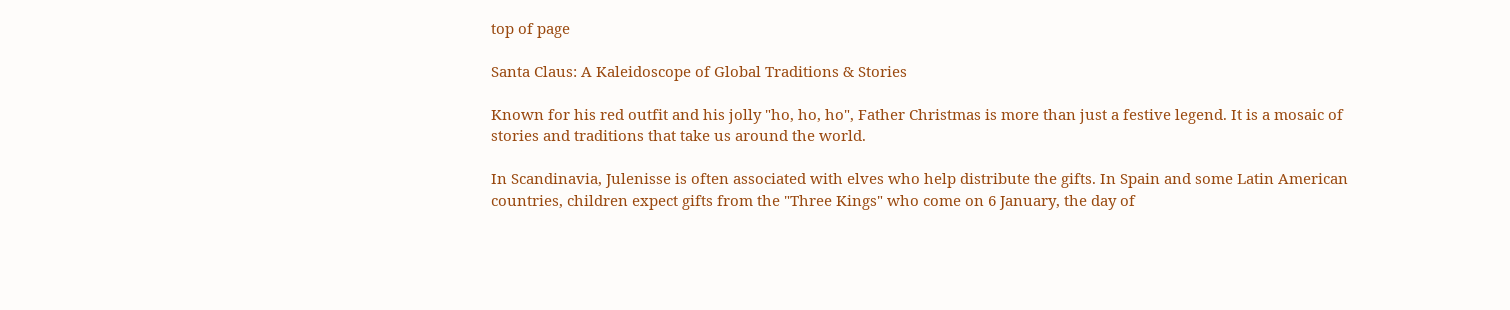top of page

Santa Claus: A Kaleidoscope of Global Traditions & Stories

Known for his red outfit and his jolly "ho, ho, ho", Father Christmas is more than just a festive legend. It is a mosaic of stories and traditions that take us around the world.

In Scandinavia, Julenisse is often associated with elves who help distribute the gifts. In Spain and some Latin American countries, children expect gifts from the "Three Kings" who come on 6 January, the day of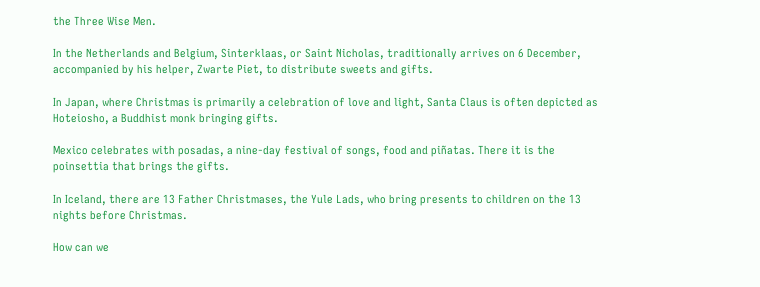the Three Wise Men.

In the Netherlands and Belgium, Sinterklaas, or Saint Nicholas, traditionally arrives on 6 December, accompanied by his helper, Zwarte Piet, to distribute sweets and gifts.

In Japan, where Christmas is primarily a celebration of love and light, Santa Claus is often depicted as Hoteiosho, a Buddhist monk bringing gifts.

Mexico celebrates with posadas, a nine-day festival of songs, food and piñatas. There it is the poinsettia that brings the gifts.

In Iceland, there are 13 Father Christmases, the Yule Lads, who bring presents to children on the 13 nights before Christmas.

How can we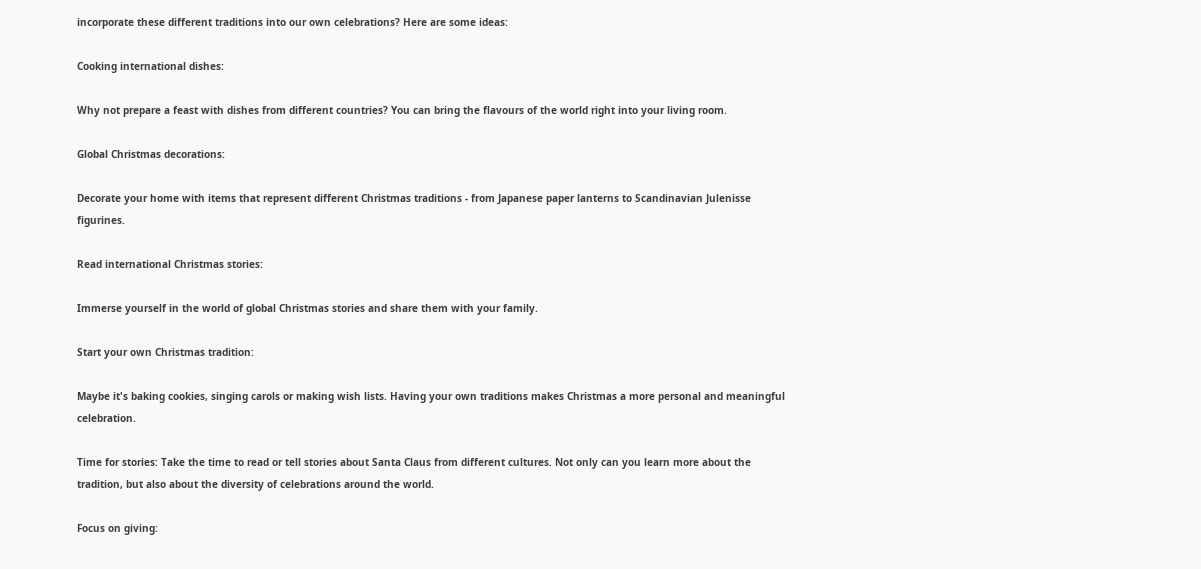incorporate these different traditions into our own celebrations? Here are some ideas:

Cooking international dishes:

Why not prepare a feast with dishes from different countries? You can bring the flavours of the world right into your living room.

Global Christmas decorations:

Decorate your home with items that represent different Christmas traditions - from Japanese paper lanterns to Scandinavian Julenisse figurines.

Read international Christmas stories:

Immerse yourself in the world of global Christmas stories and share them with your family.

Start your own Christmas tradition:

Maybe it's baking cookies, singing carols or making wish lists. Having your own traditions makes Christmas a more personal and meaningful celebration.

Time for stories: Take the time to read or tell stories about Santa Claus from different cultures. Not only can you learn more about the tradition, but also about the diversity of celebrations around the world.

Focus on giving: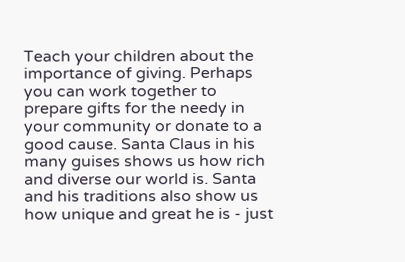Teach your children about the importance of giving. Perhaps you can work together to prepare gifts for the needy in your community or donate to a good cause. Santa Claus in his many guises shows us how rich and diverse our world is. Santa and his traditions also show us how unique and great he is - just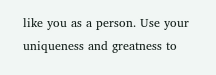like you as a person. Use your uniqueness and greatness to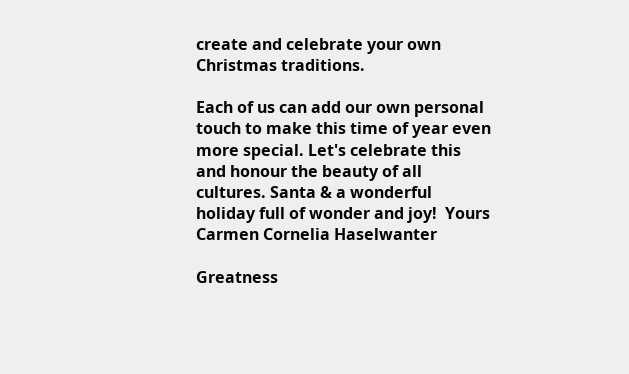create and celebrate your own Christmas traditions.

Each of us can add our own personal touch to make this time of year even more special. Let's celebrate this and honour the beauty of all cultures. Santa & a wonderful holiday full of wonder and joy!  Yours Carmen Cornelia Haselwanter

Greatness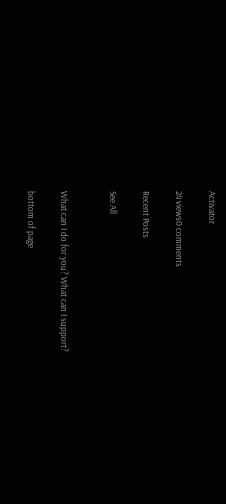Activator

24 views0 comments

Recent Posts

See All


What can I do for you? What can I support?

bottom of page